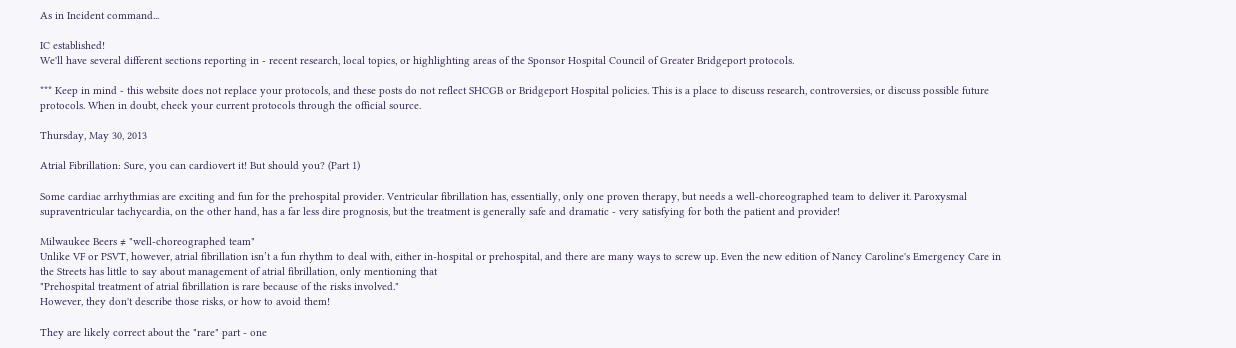As in Incident command...

IC established!
We'll have several different sections reporting in - recent research, local topics, or highlighting areas of the Sponsor Hospital Council of Greater Bridgeport protocols.

*** Keep in mind - this website does not replace your protocols, and these posts do not reflect SHCGB or Bridgeport Hospital policies. This is a place to discuss research, controversies, or discuss possible future protocols. When in doubt, check your current protocols through the official source.

Thursday, May 30, 2013

Atrial Fibrillation: Sure, you can cardiovert it! But should you? (Part 1)

Some cardiac arrhythmias are exciting and fun for the prehospital provider. Ventricular fibrillation has, essentially, only one proven therapy, but needs a well-choreographed team to deliver it. Paroxysmal supraventricular tachycardia, on the other hand, has a far less dire prognosis, but the treatment is generally safe and dramatic - very satisfying for both the patient and provider!

Milwaukee Beers ≠ "well-choreographed team"
Unlike VF or PSVT, however, atrial fibrillation isn’t a fun rhythm to deal with, either in-hospital or prehospital, and there are many ways to screw up. Even the new edition of Nancy Caroline's Emergency Care in the Streets has little to say about management of atrial fibrillation, only mentioning that
"Prehospital treatment of atrial fibrillation is rare because of the risks involved."
However, they don't describe those risks, or how to avoid them!

They are likely correct about the "rare" part - one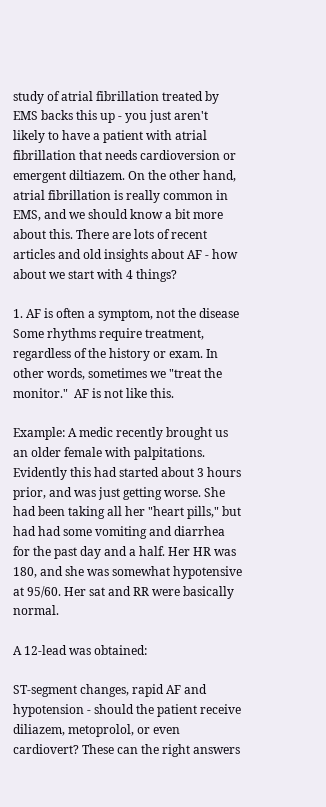study of atrial fibrillation treated by EMS backs this up - you just aren't likely to have a patient with atrial fibrillation that needs cardioversion or emergent diltiazem. On the other hand, atrial fibrillation is really common in EMS, and we should know a bit more about this. There are lots of recent articles and old insights about AF - how about we start with 4 things?

1. AF is often a symptom, not the disease
Some rhythms require treatment, regardless of the history or exam. In other words, sometimes we "treat the monitor."  AF is not like this.

Example: A medic recently brought us an older female with palpitations. Evidently this had started about 3 hours prior, and was just getting worse. She had been taking all her "heart pills," but had had some vomiting and diarrhea for the past day and a half. Her HR was 180, and she was somewhat hypotensive at 95/60. Her sat and RR were basically normal.

A 12-lead was obtained:

ST-segment changes, rapid AF and hypotension - should the patient receive diliazem, metoprolol, or even cardiovert? These can the right answers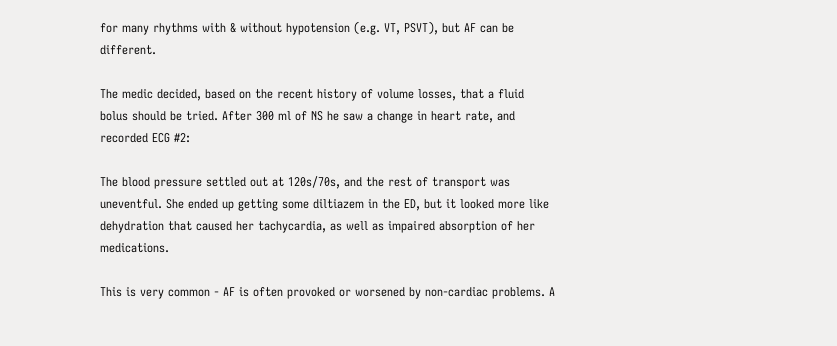for many rhythms with & without hypotension (e.g. VT, PSVT), but AF can be different.

The medic decided, based on the recent history of volume losses, that a fluid bolus should be tried. After 300 ml of NS he saw a change in heart rate, and recorded ECG #2:

The blood pressure settled out at 120s/70s, and the rest of transport was uneventful. She ended up getting some diltiazem in the ED, but it looked more like dehydration that caused her tachycardia, as well as impaired absorption of her medications.

This is very common - AF is often provoked or worsened by non-cardiac problems. A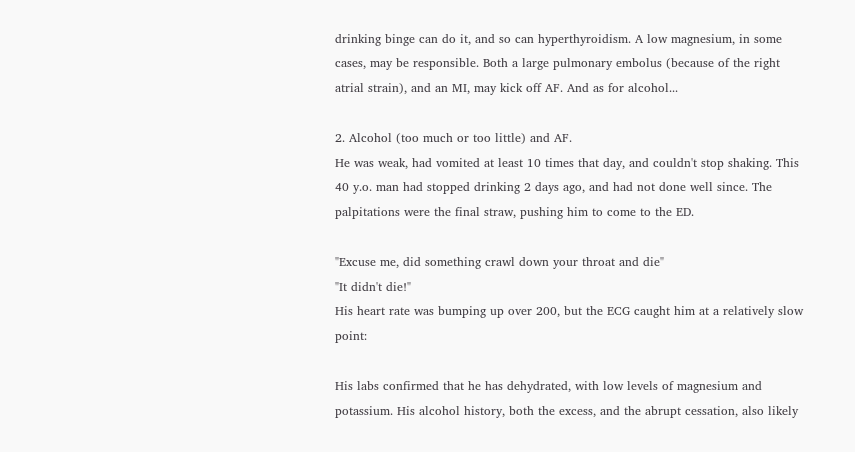drinking binge can do it, and so can hyperthyroidism. A low magnesium, in some cases, may be responsible. Both a large pulmonary embolus (because of the right atrial strain), and an MI, may kick off AF. And as for alcohol...

2. Alcohol (too much or too little) and AF.
He was weak, had vomited at least 10 times that day, and couldn't stop shaking. This 40 y.o. man had stopped drinking 2 days ago, and had not done well since. The palpitations were the final straw, pushing him to come to the ED.

"Excuse me, did something crawl down your throat and die"
"It didn't die!"
His heart rate was bumping up over 200, but the ECG caught him at a relatively slow point:

His labs confirmed that he has dehydrated, with low levels of magnesium and potassium. His alcohol history, both the excess, and the abrupt cessation, also likely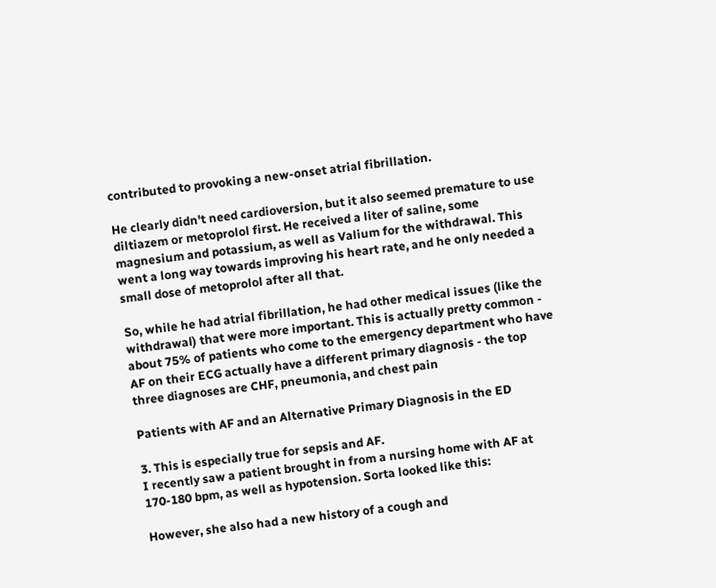contributed to provoking a new-onset atrial fibrillation.

He clearly didn't need cardioversion, but it also seemed premature to use diltiazem or metoprolol first. He received a liter of saline, some magnesium and potassium, as well as Valium for the withdrawal. This went a long way towards improving his heart rate, and he only needed a small dose of metoprolol after all that.

So, while he had atrial fibrillation, he had other medical issues (like the withdrawal) that were more important. This is actually pretty common - about 75% of patients who come to the emergency department who have AF on their ECG actually have a different primary diagnosis - the top three diagnoses are CHF, pneumonia, and chest pain

Patients with AF and an Alternative Primary Diagnosis in the ED

3. This is especially true for sepsis and AF.
I recently saw a patient brought in from a nursing home with AF at 170-180 bpm, as well as hypotension. Sorta looked like this:

However, she also had a new history of a cough and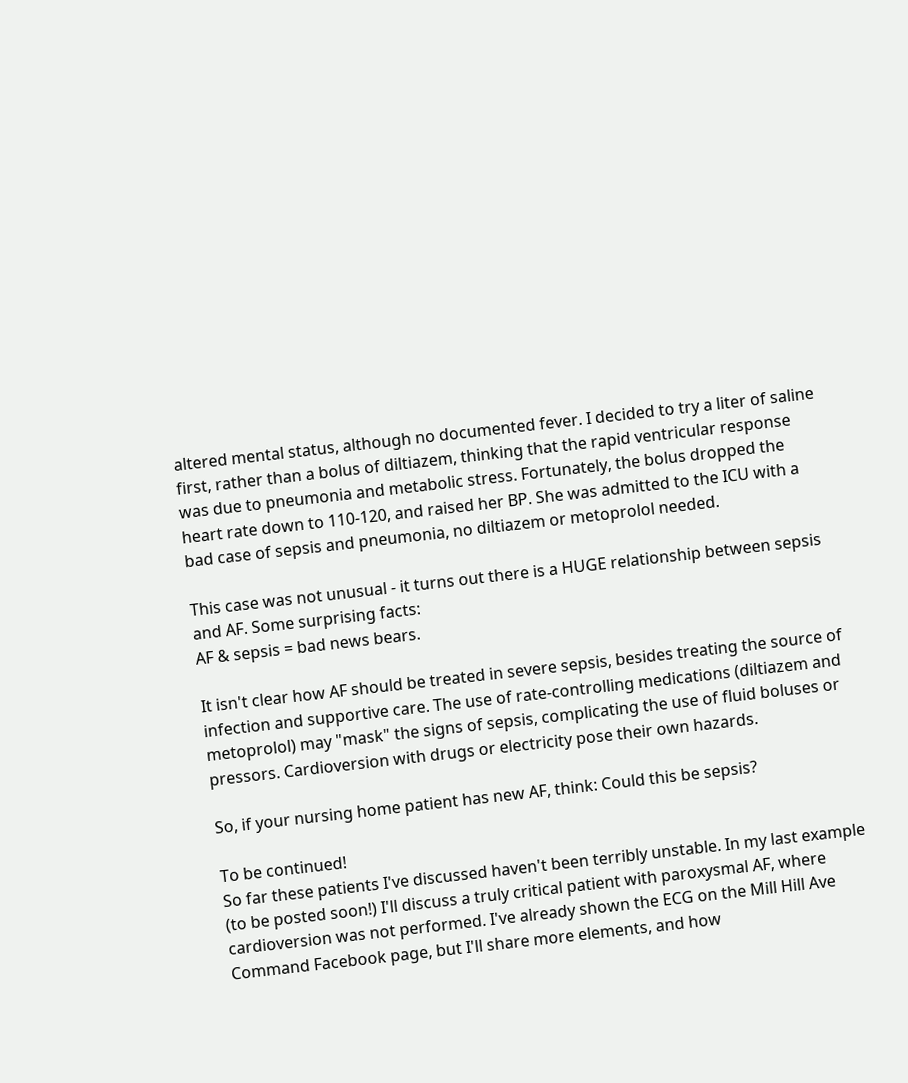altered mental status, although no documented fever. I decided to try a liter of saline first, rather than a bolus of diltiazem, thinking that the rapid ventricular response was due to pneumonia and metabolic stress. Fortunately, the bolus dropped the heart rate down to 110-120, and raised her BP. She was admitted to the ICU with a bad case of sepsis and pneumonia, no diltiazem or metoprolol needed.

This case was not unusual - it turns out there is a HUGE relationship between sepsis and AF. Some surprising facts:
AF & sepsis = bad news bears.

It isn't clear how AF should be treated in severe sepsis, besides treating the source of infection and supportive care. The use of rate-controlling medications (diltiazem and metoprolol) may "mask" the signs of sepsis, complicating the use of fluid boluses or pressors. Cardioversion with drugs or electricity pose their own hazards.

So, if your nursing home patient has new AF, think: Could this be sepsis?

To be continued!
So far these patients I've discussed haven't been terribly unstable. In my last example (to be posted soon!) I'll discuss a truly critical patient with paroxysmal AF, where cardioversion was not performed. I've already shown the ECG on the Mill Hill Ave Command Facebook page, but I'll share more elements, and how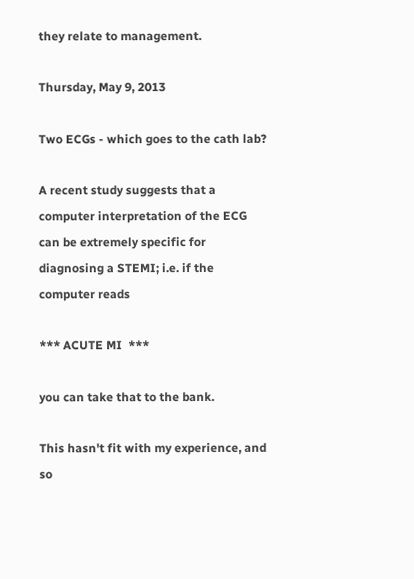they relate to management.

Thursday, May 9, 2013

Two ECGs - which goes to the cath lab?

A recent study suggests that a computer interpretation of the ECG can be extremely specific for diagnosing a STEMI; i.e. if the computer reads

*** ACUTE MI  ***

you can take that to the bank.

This hasn't fit with my experience, and so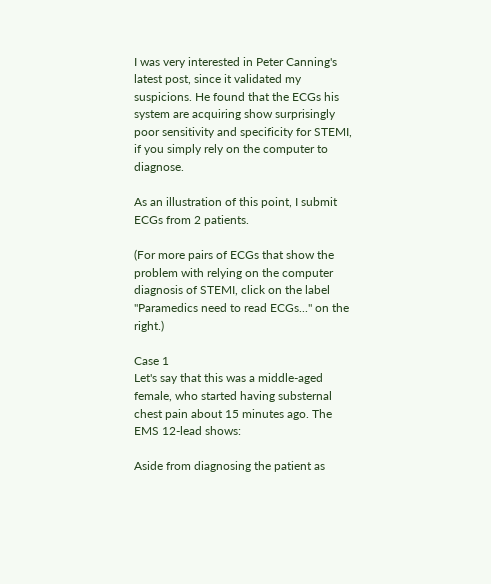I was very interested in Peter Canning's latest post, since it validated my suspicions. He found that the ECGs his system are acquiring show surprisingly poor sensitivity and specificity for STEMI, if you simply rely on the computer to diagnose.

As an illustration of this point, I submit ECGs from 2 patients.

(For more pairs of ECGs that show the problem with relying on the computer diagnosis of STEMI, click on the label "Paramedics need to read ECGs..." on the right.)

Case 1
Let's say that this was a middle-aged female, who started having substernal chest pain about 15 minutes ago. The EMS 12-lead shows:

Aside from diagnosing the patient as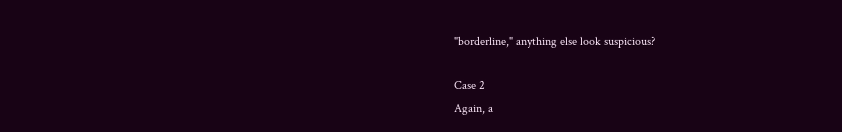"borderline," anything else look suspicious?

Case 2
Again, a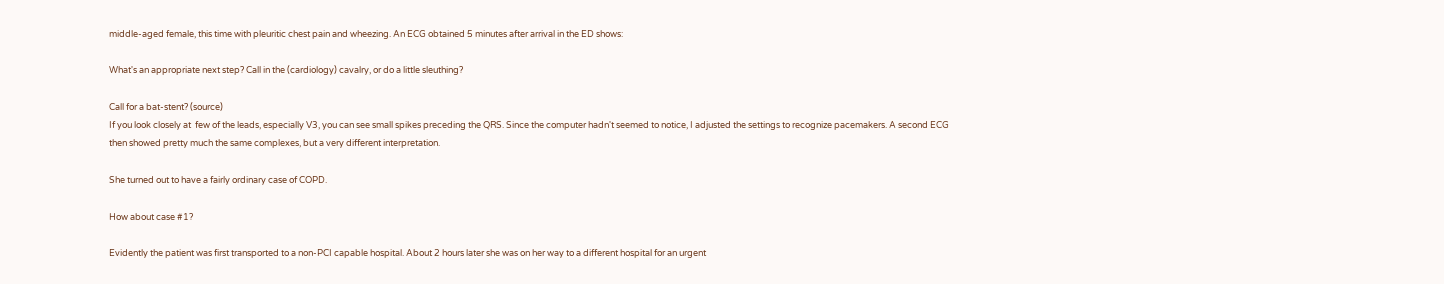middle-aged female, this time with pleuritic chest pain and wheezing. An ECG obtained 5 minutes after arrival in the ED shows:

What's an appropriate next step? Call in the (cardiology) cavalry, or do a little sleuthing?

Call for a bat-stent? (source)
If you look closely at  few of the leads, especially V3, you can see small spikes preceding the QRS. Since the computer hadn't seemed to notice, I adjusted the settings to recognize pacemakers. A second ECG then showed pretty much the same complexes, but a very different interpretation.

She turned out to have a fairly ordinary case of COPD.

How about case #1?

Evidently the patient was first transported to a non-PCI capable hospital. About 2 hours later she was on her way to a different hospital for an urgent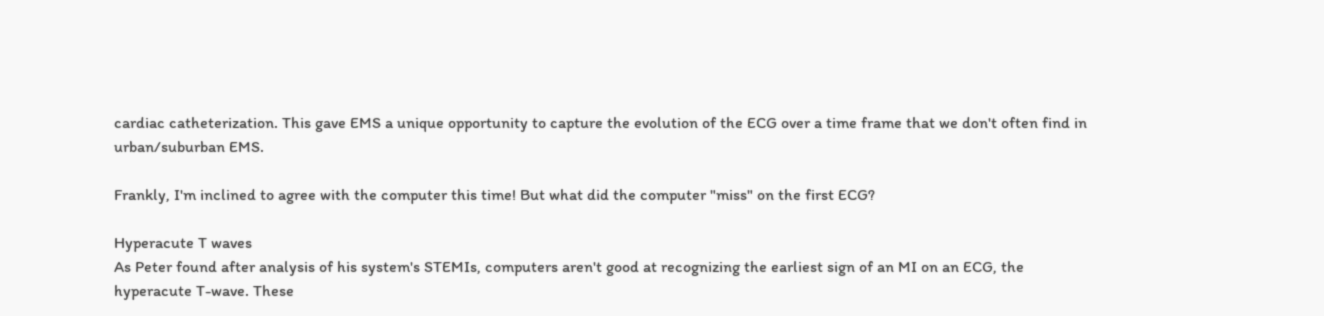cardiac catheterization. This gave EMS a unique opportunity to capture the evolution of the ECG over a time frame that we don't often find in urban/suburban EMS.

Frankly, I'm inclined to agree with the computer this time! But what did the computer "miss" on the first ECG?

Hyperacute T waves
As Peter found after analysis of his system's STEMIs, computers aren't good at recognizing the earliest sign of an MI on an ECG, the hyperacute T-wave. These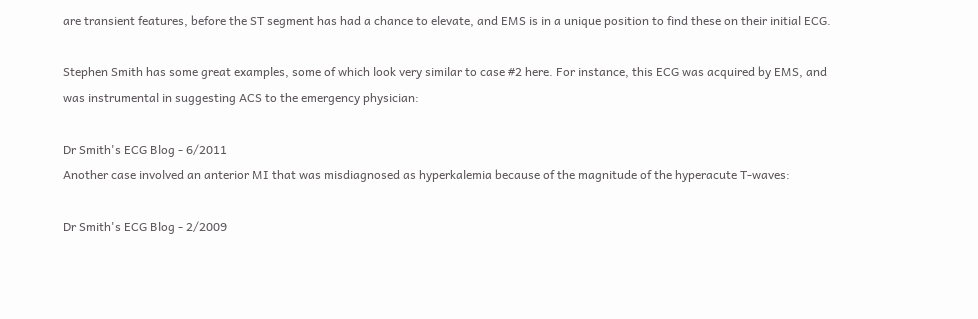are transient features, before the ST segment has had a chance to elevate, and EMS is in a unique position to find these on their initial ECG.

Stephen Smith has some great examples, some of which look very similar to case #2 here. For instance, this ECG was acquired by EMS, and was instrumental in suggesting ACS to the emergency physician:

Dr Smith's ECG Blog - 6/2011
Another case involved an anterior MI that was misdiagnosed as hyperkalemia because of the magnitude of the hyperacute T-waves:

Dr Smith's ECG Blog - 2/2009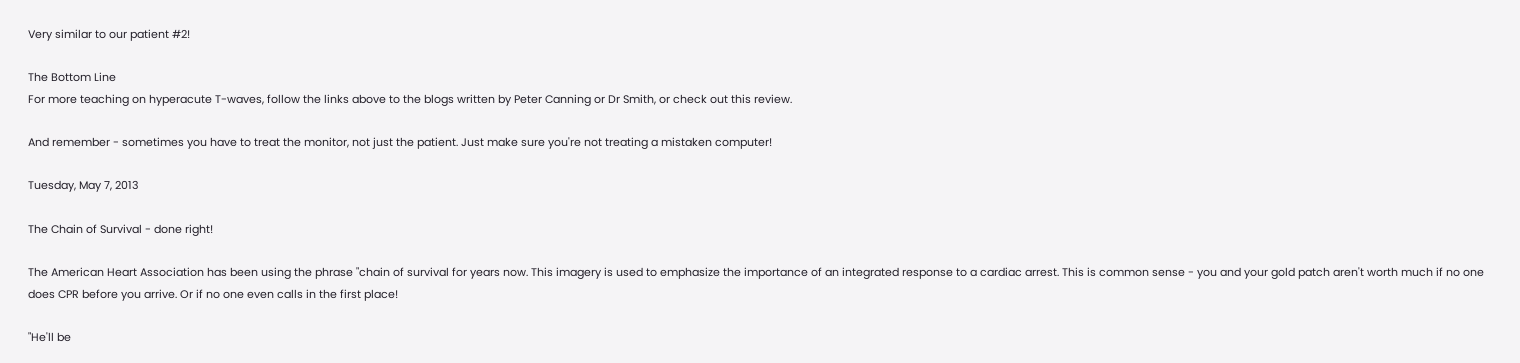Very similar to our patient #2!

The Bottom Line
For more teaching on hyperacute T-waves, follow the links above to the blogs written by Peter Canning or Dr Smith, or check out this review.

And remember - sometimes you have to treat the monitor, not just the patient. Just make sure you're not treating a mistaken computer!

Tuesday, May 7, 2013

The Chain of Survival - done right!

The American Heart Association has been using the phrase "chain of survival for years now. This imagery is used to emphasize the importance of an integrated response to a cardiac arrest. This is common sense - you and your gold patch aren't worth much if no one does CPR before you arrive. Or if no one even calls in the first place!

"He'll be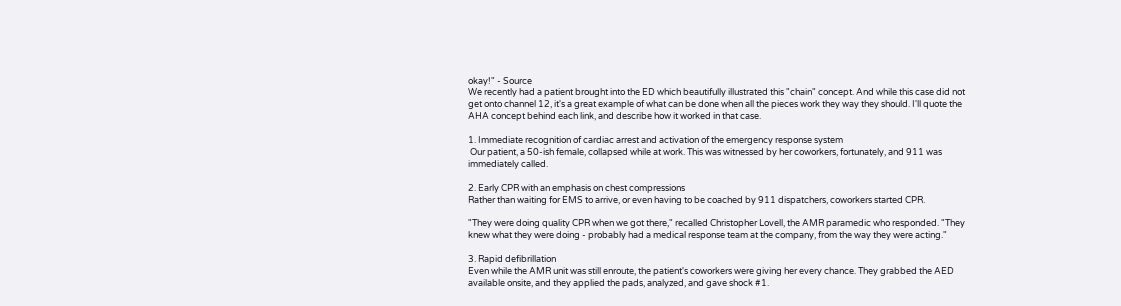okay!" - Source
We recently had a patient brought into the ED which beautifully illustrated this "chain" concept. And while this case did not get onto channel 12, it's a great example of what can be done when all the pieces work they way they should. I'll quote the AHA concept behind each link, and describe how it worked in that case.

1. Immediate recognition of cardiac arrest and activation of the emergency response system
 Our patient, a 50-ish female, collapsed while at work. This was witnessed by her coworkers, fortunately, and 911 was immediately called.

2. Early CPR with an emphasis on chest compressions
Rather than waiting for EMS to arrive, or even having to be coached by 911 dispatchers, coworkers started CPR.

"They were doing quality CPR when we got there," recalled Christopher Lovell, the AMR paramedic who responded. "They knew what they were doing - probably had a medical response team at the company, from the way they were acting."

3. Rapid defibrillation
Even while the AMR unit was still enroute, the patient's coworkers were giving her every chance. They grabbed the AED available onsite, and they applied the pads, analyzed, and gave shock #1.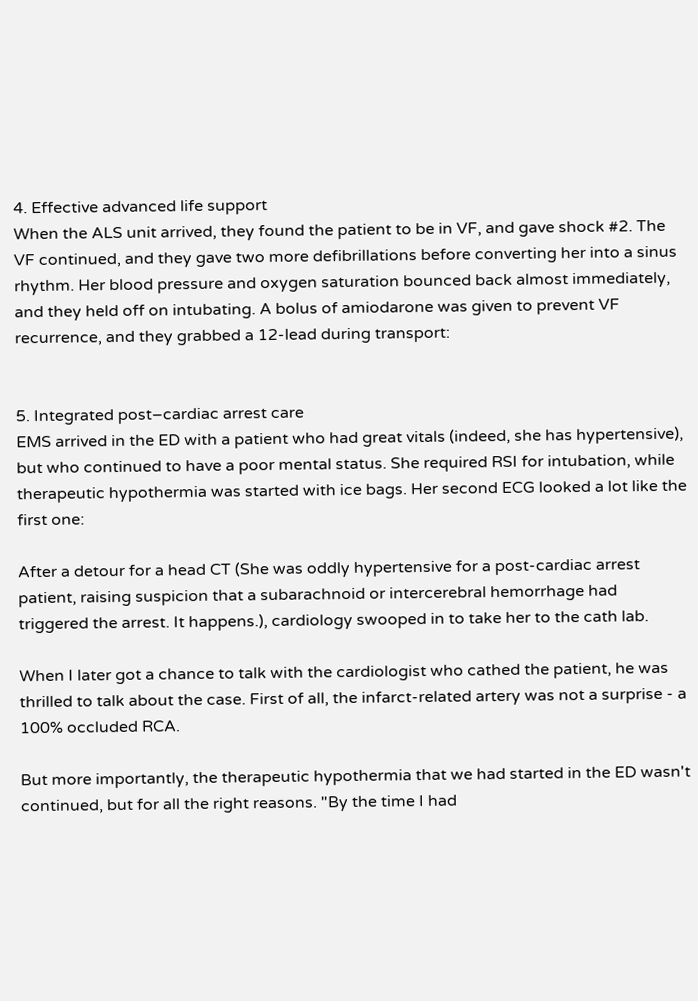4. Effective advanced life support
When the ALS unit arrived, they found the patient to be in VF, and gave shock #2. The VF continued, and they gave two more defibrillations before converting her into a sinus rhythm. Her blood pressure and oxygen saturation bounced back almost immediately, and they held off on intubating. A bolus of amiodarone was given to prevent VF recurrence, and they grabbed a 12-lead during transport:


5. Integrated post–cardiac arrest care
EMS arrived in the ED with a patient who had great vitals (indeed, she has hypertensive), but who continued to have a poor mental status. She required RSI for intubation, while therapeutic hypothermia was started with ice bags. Her second ECG looked a lot like the first one:

After a detour for a head CT (She was oddly hypertensive for a post-cardiac arrest patient, raising suspicion that a subarachnoid or intercerebral hemorrhage had triggered the arrest. It happens.), cardiology swooped in to take her to the cath lab.

When I later got a chance to talk with the cardiologist who cathed the patient, he was thrilled to talk about the case. First of all, the infarct-related artery was not a surprise - a 100% occluded RCA.

But more importantly, the therapeutic hypothermia that we had started in the ED wasn't continued, but for all the right reasons. "By the time I had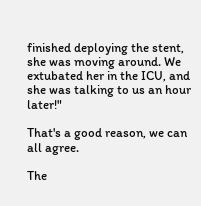finished deploying the stent, she was moving around. We extubated her in the ICU, and she was talking to us an hour later!"

That's a good reason, we can all agree.

The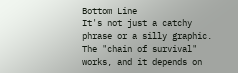Bottom Line
It's not just a catchy phrase or a silly graphic. The "chain of survival" works, and it depends on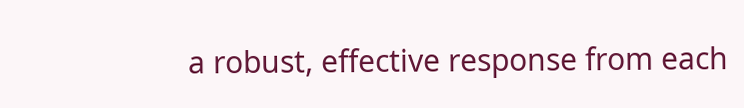a robust, effective response from each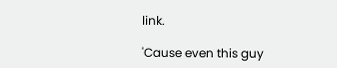link.

'Cause even this guy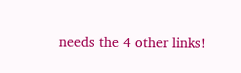needs the 4 other links!